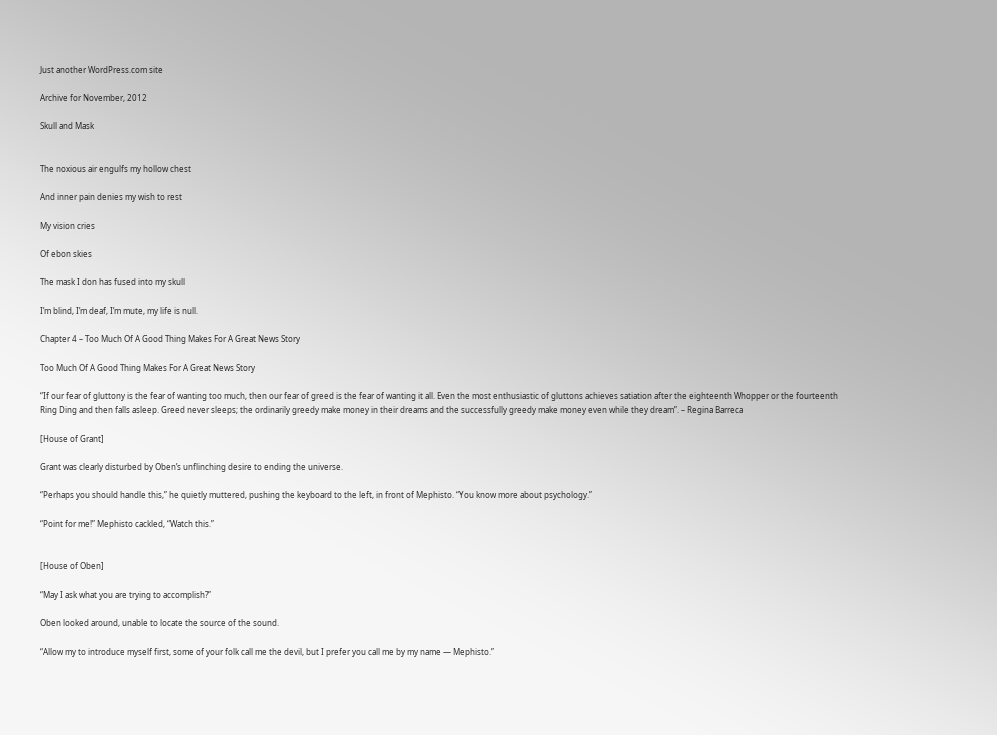Just another WordPress.com site

Archive for November, 2012

Skull and Mask


The noxious air engulfs my hollow chest

And inner pain denies my wish to rest

My vision cries

Of ebon skies

The mask I don has fused into my skull

I’m blind, I’m deaf, I’m mute, my life is null.

Chapter 4 – Too Much Of A Good Thing Makes For A Great News Story

Too Much Of A Good Thing Makes For A Great News Story

“If our fear of gluttony is the fear of wanting too much, then our fear of greed is the fear of wanting it all. Even the most enthusiastic of gluttons achieves satiation after the eighteenth Whopper or the fourteenth Ring Ding and then falls asleep. Greed never sleeps; the ordinarily greedy make money in their dreams and the successfully greedy make money even while they dream”. – Regina Barreca

[House of Grant]

Grant was clearly disturbed by Oben’s unflinching desire to ending the universe.

“Perhaps you should handle this,” he quietly muttered, pushing the keyboard to the left, in front of Mephisto. “You know more about psychology.”

“Point for me!” Mephisto cackled, “Watch this.”


[House of Oben]

“May I ask what you are trying to accomplish?”

Oben looked around, unable to locate the source of the sound.

“Allow my to introduce myself first, some of your folk call me the devil, but I prefer you call me by my name — Mephisto.”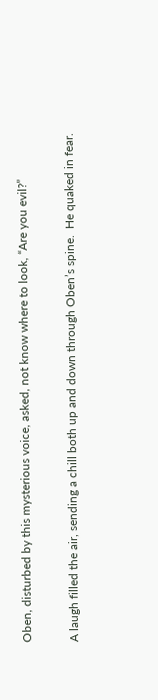Oben, disturbed by this mysterious voice, asked, not know where to look, “Are you evil?”

A laugh filled the air, sending a chill both up and down through Oben’s spine.  He quaked in fear.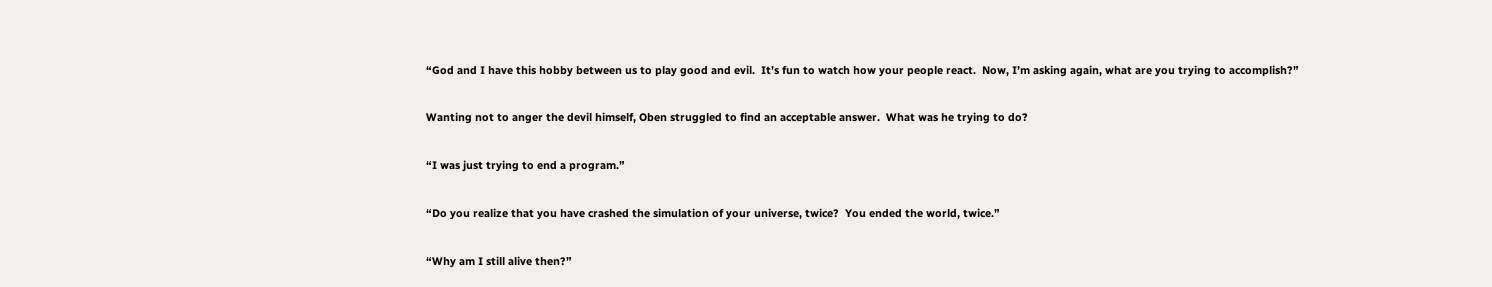“God and I have this hobby between us to play good and evil.  It’s fun to watch how your people react.  Now, I’m asking again, what are you trying to accomplish?”

Wanting not to anger the devil himself, Oben struggled to find an acceptable answer.  What was he trying to do?

“I was just trying to end a program.”

“Do you realize that you have crashed the simulation of your universe, twice?  You ended the world, twice.”

“Why am I still alive then?”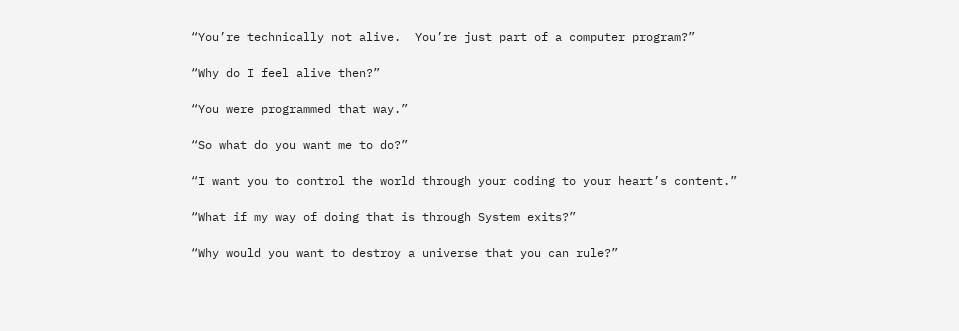“You’re technically not alive.  You’re just part of a computer program?”

“Why do I feel alive then?”

“You were programmed that way.”

“So what do you want me to do?”

“I want you to control the world through your coding to your heart’s content.”

“What if my way of doing that is through System exits?”

“Why would you want to destroy a universe that you can rule?”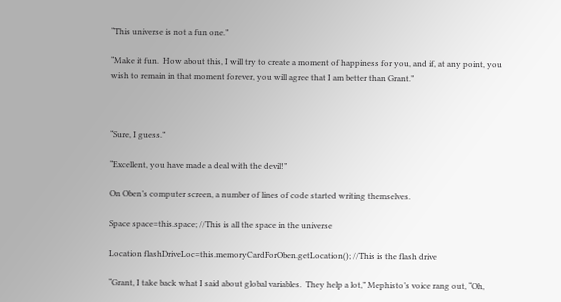“This universe is not a fun one.”

“Make it fun.  How about this, I will try to create a moment of happiness for you, and if, at any point, you wish to remain in that moment forever, you will agree that I am better than Grant.”



“Sure, I guess.”

“Excellent, you have made a deal with the devil!”

On Oben’s computer screen, a number of lines of code started writing themselves.

Space space=this.space; //This is all the space in the universe

Location flashDriveLoc=this.memoryCardForOben.getLocation(); //This is the flash drive

“Grant, I take back what I said about global variables.  They help a lot,” Mephisto’s voice rang out, “Oh,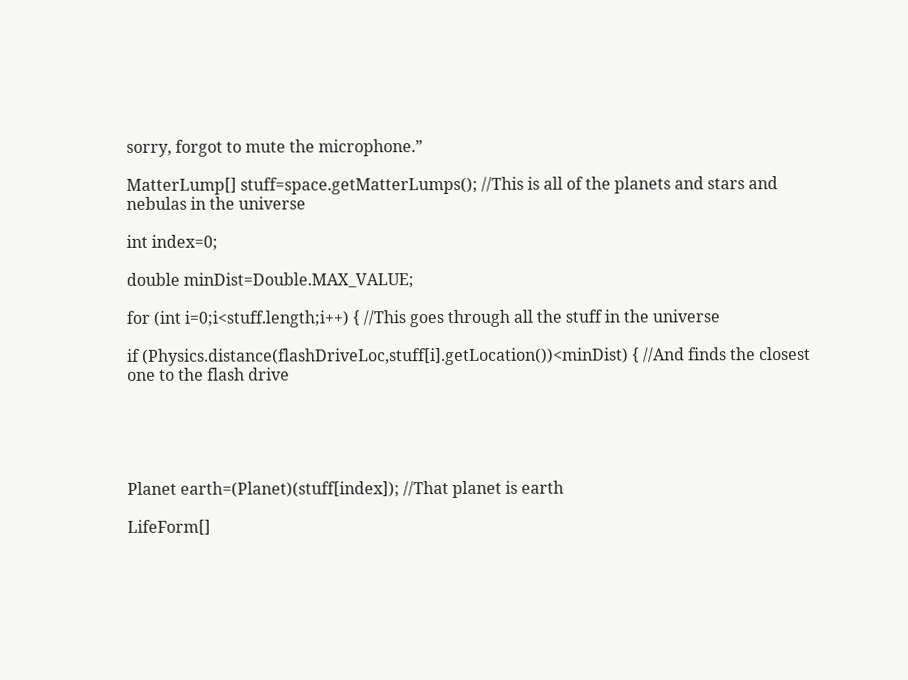sorry, forgot to mute the microphone.”

MatterLump[] stuff=space.getMatterLumps(); //This is all of the planets and stars and nebulas in the universe

int index=0;

double minDist=Double.MAX_VALUE;

for (int i=0;i<stuff.length;i++) { //This goes through all the stuff in the universe

if (Physics.distance(flashDriveLoc,stuff[i].getLocation())<minDist) { //And finds the closest one to the flash drive





Planet earth=(Planet)(stuff[index]); //That planet is earth

LifeForm[]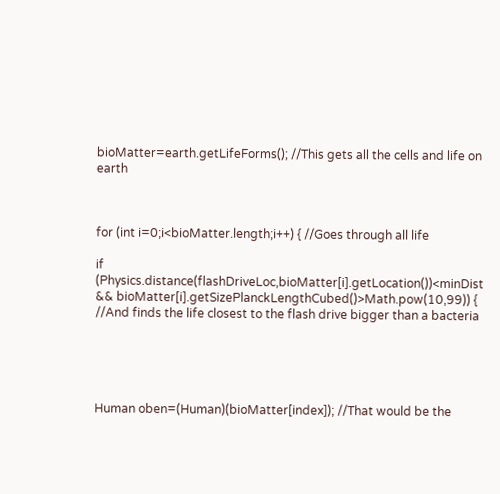bioMatter=earth.getLifeForms(); //This gets all the cells and life on earth



for (int i=0;i<bioMatter.length;i++) { //Goes through all life

if (Physics.distance(flashDriveLoc,bioMatter[i].getLocation())<minDist && bioMatter[i].getSizePlanckLengthCubed()>Math.pow(10,99)) { //And finds the life closest to the flash drive bigger than a bacteria





Human oben=(Human)(bioMatter[index]); //That would be the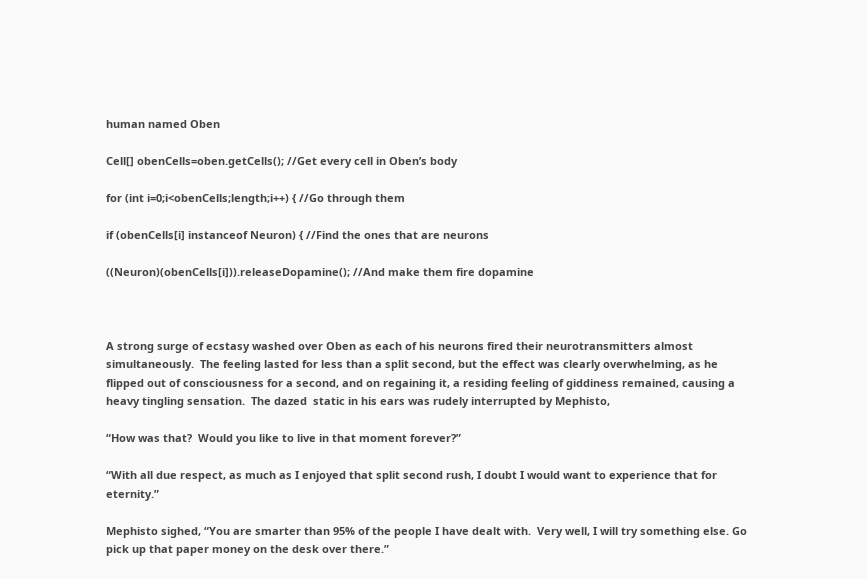human named Oben

Cell[] obenCells=oben.getCells(); //Get every cell in Oben’s body

for (int i=0;i<obenCells;length;i++) { //Go through them

if (obenCells[i] instanceof Neuron) { //Find the ones that are neurons

((Neuron)(obenCells[i])).releaseDopamine(); //And make them fire dopamine



A strong surge of ecstasy washed over Oben as each of his neurons fired their neurotransmitters almost simultaneously.  The feeling lasted for less than a split second, but the effect was clearly overwhelming, as he flipped out of consciousness for a second, and on regaining it, a residing feeling of giddiness remained, causing a heavy tingling sensation.  The dazed  static in his ears was rudely interrupted by Mephisto,

“How was that?  Would you like to live in that moment forever?”

“With all due respect, as much as I enjoyed that split second rush, I doubt I would want to experience that for eternity.”

Mephisto sighed, “You are smarter than 95% of the people I have dealt with.  Very well, I will try something else. Go pick up that paper money on the desk over there.”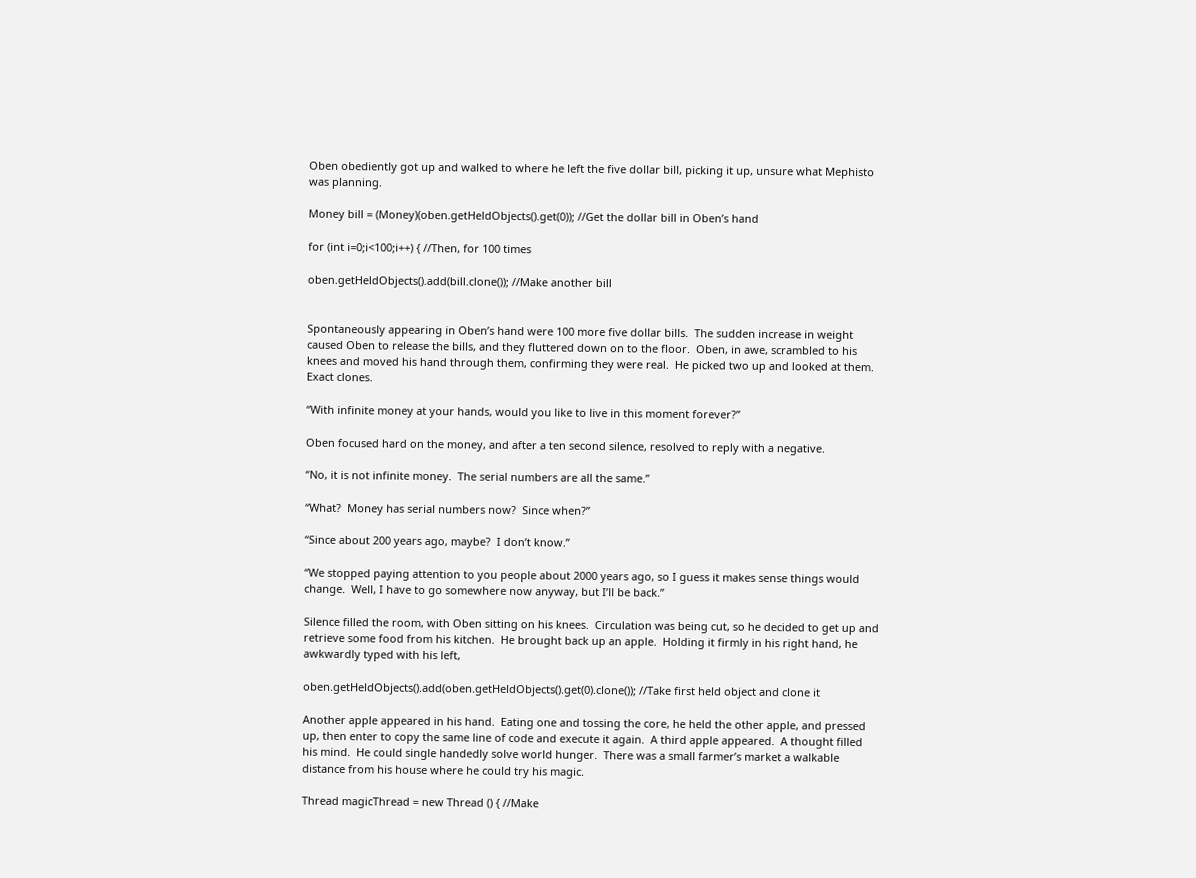Oben obediently got up and walked to where he left the five dollar bill, picking it up, unsure what Mephisto was planning.

Money bill = (Money)(oben.getHeldObjects().get(0)); //Get the dollar bill in Oben’s hand

for (int i=0;i<100;i++) { //Then, for 100 times

oben.getHeldObjects().add(bill.clone()); //Make another bill


Spontaneously appearing in Oben’s hand were 100 more five dollar bills.  The sudden increase in weight caused Oben to release the bills, and they fluttered down on to the floor.  Oben, in awe, scrambled to his knees and moved his hand through them, confirming they were real.  He picked two up and looked at them.  Exact clones.

“With infinite money at your hands, would you like to live in this moment forever?”

Oben focused hard on the money, and after a ten second silence, resolved to reply with a negative.

“No, it is not infinite money.  The serial numbers are all the same.”

“What?  Money has serial numbers now?  Since when?”

“Since about 200 years ago, maybe?  I don’t know.”

“We stopped paying attention to you people about 2000 years ago, so I guess it makes sense things would change.  Well, I have to go somewhere now anyway, but I’ll be back.”

Silence filled the room, with Oben sitting on his knees.  Circulation was being cut, so he decided to get up and retrieve some food from his kitchen.  He brought back up an apple.  Holding it firmly in his right hand, he awkwardly typed with his left,

oben.getHeldObjects().add(oben.getHeldObjects().get(0).clone()); //Take first held object and clone it

Another apple appeared in his hand.  Eating one and tossing the core, he held the other apple, and pressed up, then enter to copy the same line of code and execute it again.  A third apple appeared.  A thought filled his mind.  He could single handedly solve world hunger.  There was a small farmer’s market a walkable distance from his house where he could try his magic.

Thread magicThread = new Thread () { //Make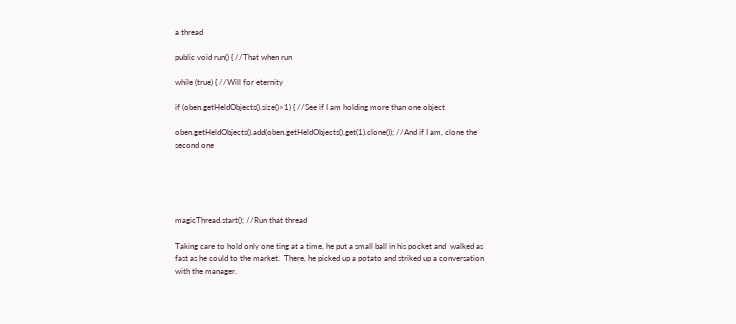a thread

public void run() { //That when run

while (true) { //Will for eternity

if (oben.getHeldObjects().size()>1) { //See if I am holding more than one object

oben.getHeldObjects().add(oben.getHeldObjects().get(1).clone()); //And if I am, clone the second one





magicThread.start(); //Run that thread

Taking care to hold only one ting at a time, he put a small ball in his pocket and  walked as fast as he could to the market.  There, he picked up a potato and striked up a conversation with the manager.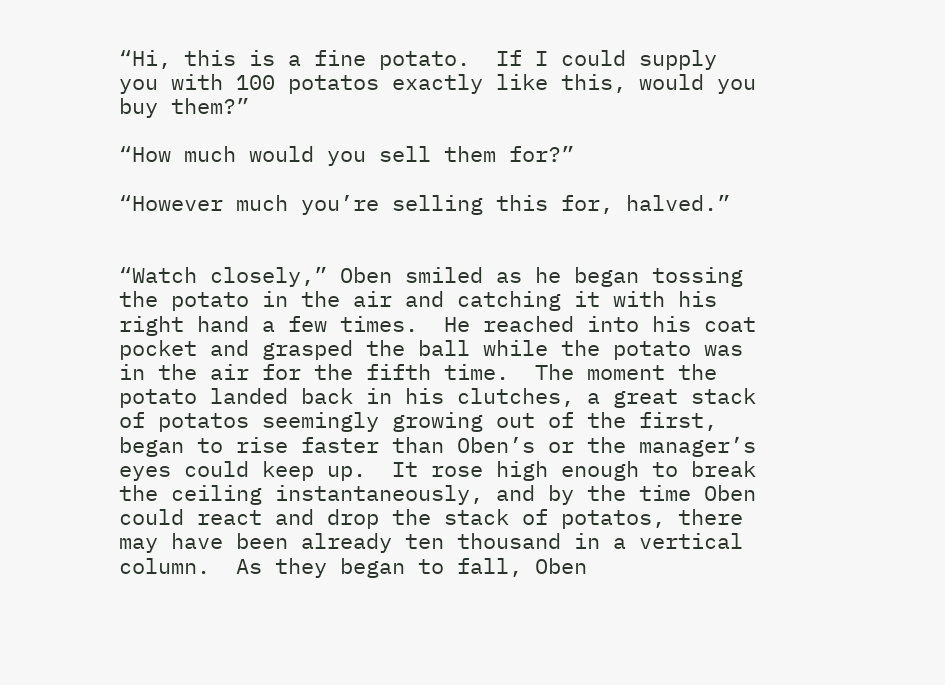“Hi, this is a fine potato.  If I could supply you with 100 potatos exactly like this, would you buy them?”

“How much would you sell them for?”

“However much you’re selling this for, halved.”


“Watch closely,” Oben smiled as he began tossing the potato in the air and catching it with his right hand a few times.  He reached into his coat pocket and grasped the ball while the potato was in the air for the fifth time.  The moment the potato landed back in his clutches, a great stack of potatos seemingly growing out of the first, began to rise faster than Oben’s or the manager’s eyes could keep up.  It rose high enough to break the ceiling instantaneously, and by the time Oben could react and drop the stack of potatos, there may have been already ten thousand in a vertical column.  As they began to fall, Oben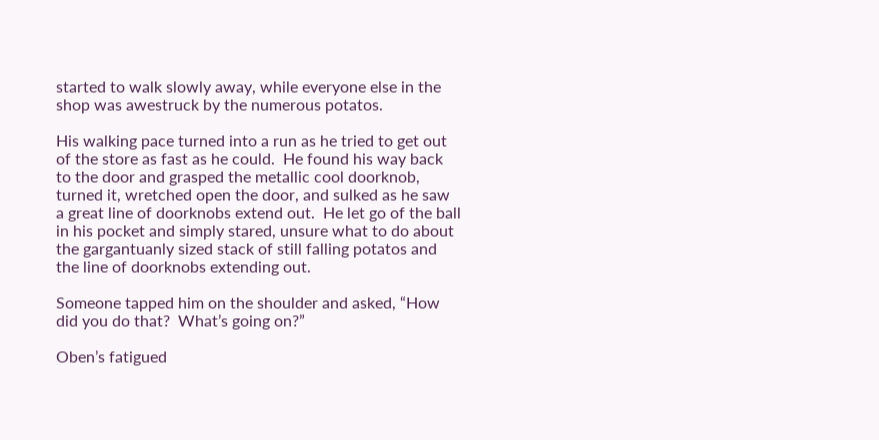started to walk slowly away, while everyone else in the shop was awestruck by the numerous potatos.

His walking pace turned into a run as he tried to get out of the store as fast as he could.  He found his way back to the door and grasped the metallic cool doorknob, turned it, wretched open the door, and sulked as he saw a great line of doorknobs extend out.  He let go of the ball in his pocket and simply stared, unsure what to do about the gargantuanly sized stack of still falling potatos and the line of doorknobs extending out.

Someone tapped him on the shoulder and asked, “How did you do that?  What’s going on?”

Oben’s fatigued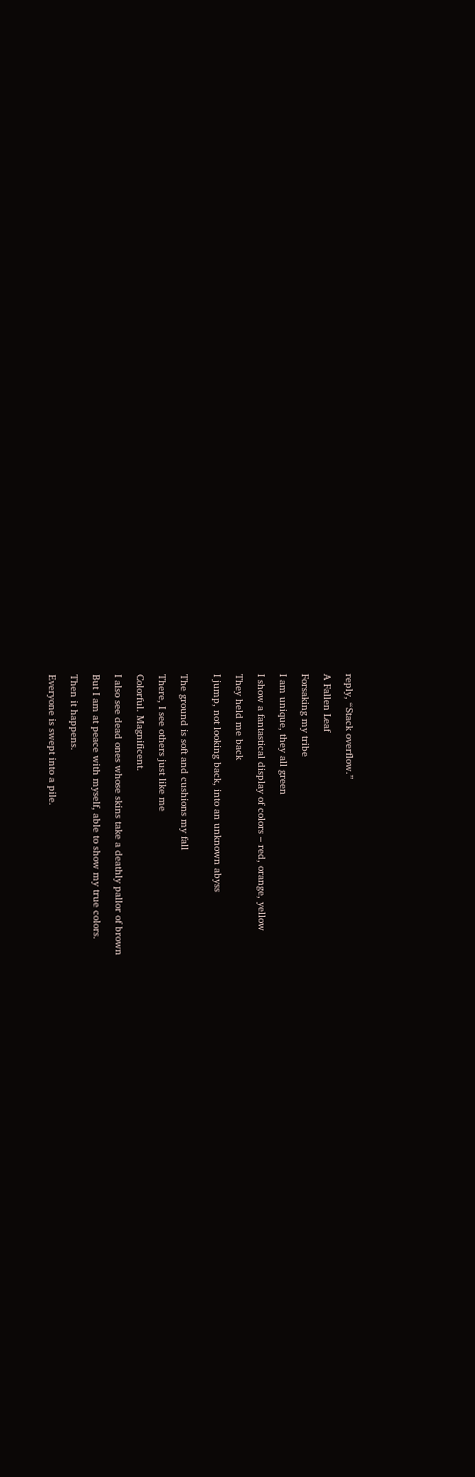reply, “Stack overflow.”

A Fallen Leaf

Forsaking my tribe

I am unique, they all green

I show a fantastical display of colors – red, orange, yellow

They held me back

I jump, not looking back, into an unknown abyss


The ground is soft and cushions my fall

There, I see others just like me

Colorful. Magnificent.

I also see dead ones whose skins take a deathly pallor of brown

But I am at peace with myself, able to show my true colors.

Then it happens.

Everyone is swept into a pile.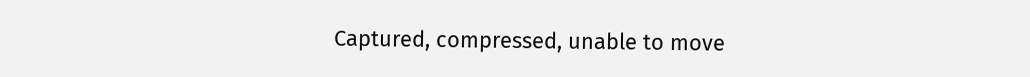Captured, compressed, unable to move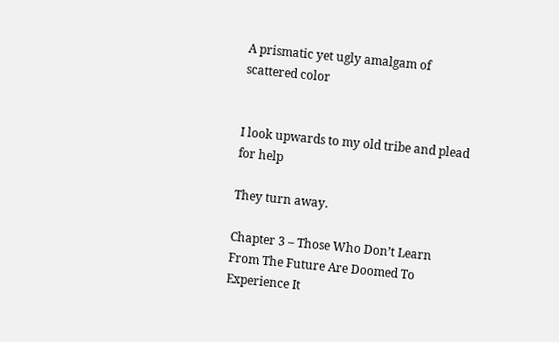A prismatic yet ugly amalgam of scattered color


I look upwards to my old tribe and plead for help

They turn away.

Chapter 3 – Those Who Don’t Learn From The Future Are Doomed To Experience It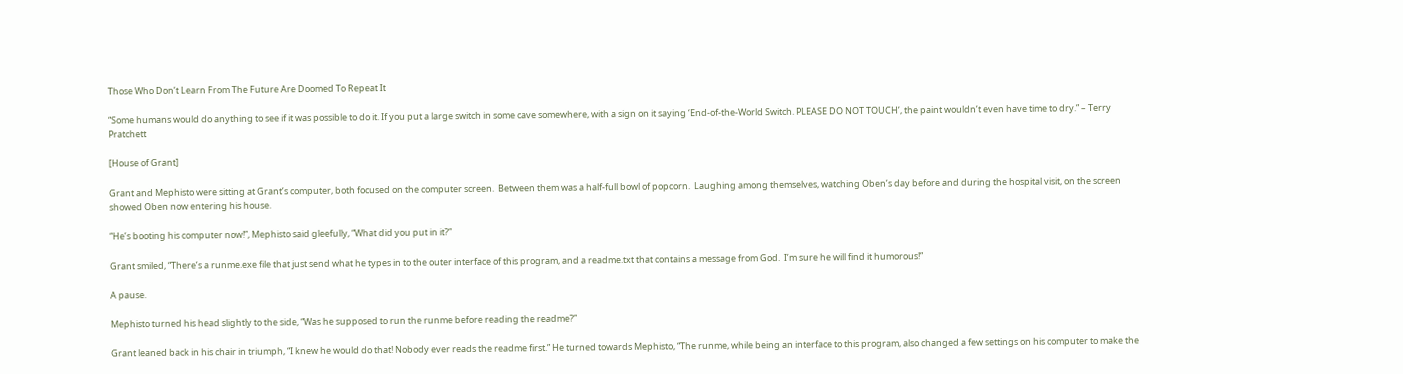Those Who Don’t Learn From The Future Are Doomed To Repeat It

“Some humans would do anything to see if it was possible to do it. If you put a large switch in some cave somewhere, with a sign on it saying ‘End-of-the-World Switch. PLEASE DO NOT TOUCH’, the paint wouldn’t even have time to dry.” – Terry Pratchett

[House of Grant]

Grant and Mephisto were sitting at Grant’s computer, both focused on the computer screen.  Between them was a half-full bowl of popcorn.  Laughing among themselves, watching Oben’s day before and during the hospital visit, on the screen showed Oben now entering his house.

“He’s booting his computer now!”, Mephisto said gleefully, “What did you put in it?”

Grant smiled, “There’s a runme.exe file that just send what he types in to the outer interface of this program, and a readme.txt that contains a message from God.  I’m sure he will find it humorous!”

A pause.

Mephisto turned his head slightly to the side, “Was he supposed to run the runme before reading the readme?”

Grant leaned back in his chair in triumph, “I knew he would do that! Nobody ever reads the readme first.” He turned towards Mephisto, “The runme, while being an interface to this program, also changed a few settings on his computer to make the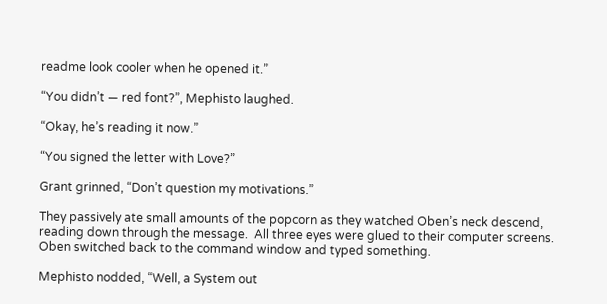readme look cooler when he opened it.”

“You didn’t — red font?”, Mephisto laughed.

“Okay, he’s reading it now.”

“You signed the letter with Love?”

Grant grinned, “Don’t question my motivations.”

They passively ate small amounts of the popcorn as they watched Oben’s neck descend, reading down through the message.  All three eyes were glued to their computer screens.  Oben switched back to the command window and typed something.

Mephisto nodded, “Well, a System out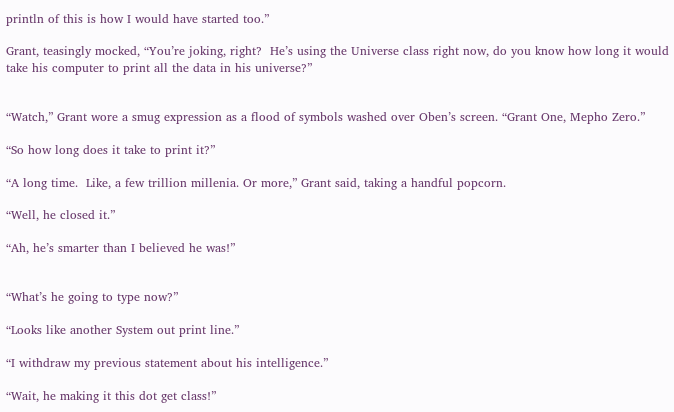println of this is how I would have started too.”

Grant, teasingly mocked, “You’re joking, right?  He’s using the Universe class right now, do you know how long it would take his computer to print all the data in his universe?”


“Watch,” Grant wore a smug expression as a flood of symbols washed over Oben’s screen. “Grant One, Mepho Zero.”

“So how long does it take to print it?”

“A long time.  Like, a few trillion millenia. Or more,” Grant said, taking a handful popcorn.

“Well, he closed it.”

“Ah, he’s smarter than I believed he was!”


“What’s he going to type now?”

“Looks like another System out print line.”

“I withdraw my previous statement about his intelligence.”

“Wait, he making it this dot get class!”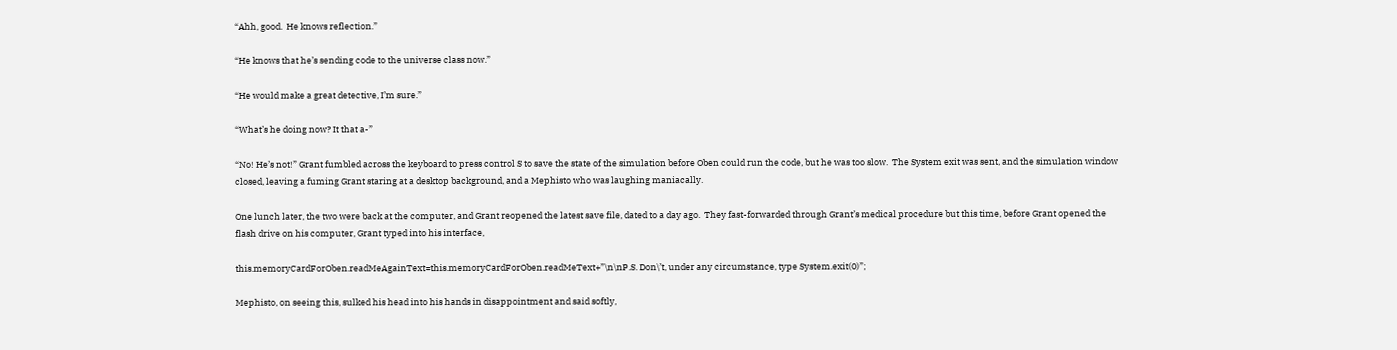“Ahh, good.  He knows reflection.”

“He knows that he’s sending code to the universe class now.”

“He would make a great detective, I’m sure.”

“What’s he doing now? It that a-”

“No! He’s not!” Grant fumbled across the keyboard to press control S to save the state of the simulation before Oben could run the code, but he was too slow.  The System exit was sent, and the simulation window closed, leaving a fuming Grant staring at a desktop background, and a Mephisto who was laughing maniacally.

One lunch later, the two were back at the computer, and Grant reopened the latest save file, dated to a day ago.  They fast-forwarded through Grant’s medical procedure but this time, before Grant opened the flash drive on his computer, Grant typed into his interface,

this.memoryCardForOben.readMeAgainText=this.memoryCardForOben.readMeText+”\n\nP.S. Don\’t, under any circumstance, type System.exit(0)”;

Mephisto, on seeing this, sulked his head into his hands in disappointment and said softly,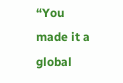“You made it a global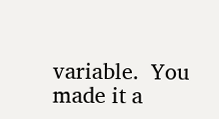variable.  You made it a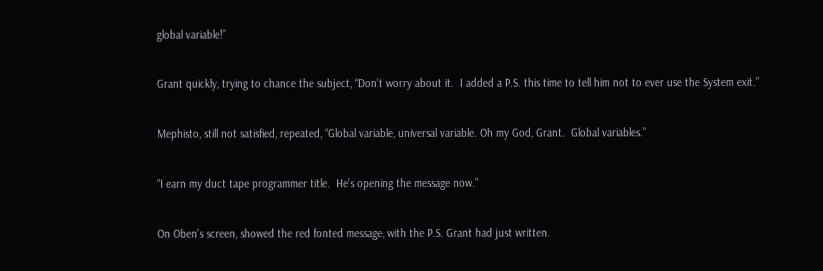global variable!”

Grant quickly, trying to chance the subject, “Don’t worry about it.  I added a P.S. this time to tell him not to ever use the System exit.”

Mephisto, still not satisfied, repeated, “Global variable, universal variable. Oh my God, Grant.  Global variables.”

“I earn my duct tape programmer title.  He’s opening the message now.”

On Oben’s screen, showed the red fonted message, with the P.S. Grant had just written.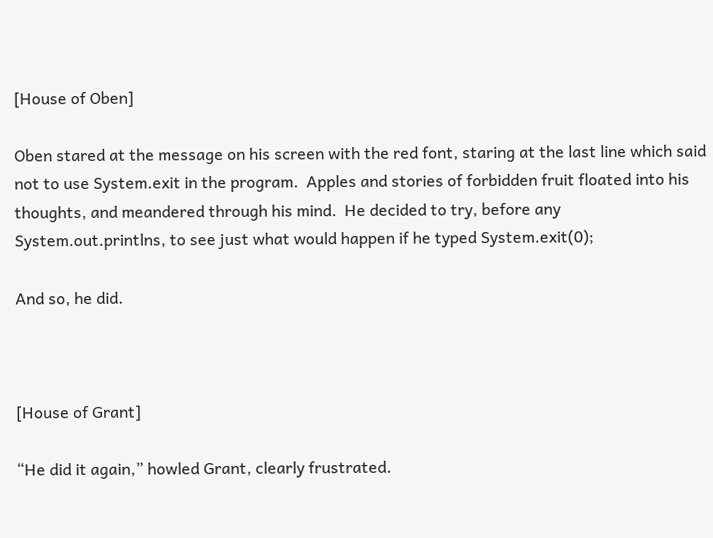[House of Oben]

Oben stared at the message on his screen with the red font, staring at the last line which said not to use System.exit in the program.  Apples and stories of forbidden fruit floated into his thoughts, and meandered through his mind.  He decided to try, before any System.out.printlns, to see just what would happen if he typed System.exit(0);

And so, he did.



[House of Grant]

“He did it again,” howled Grant, clearly frustrated.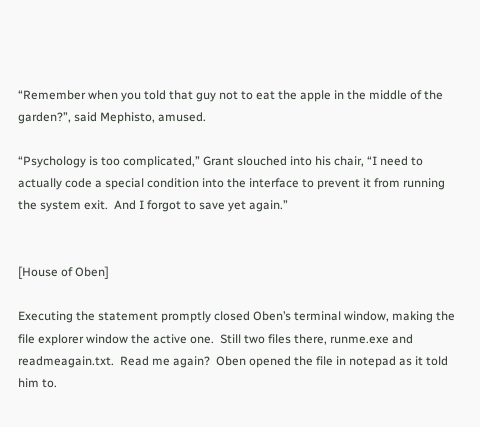“Remember when you told that guy not to eat the apple in the middle of the garden?”, said Mephisto, amused.

“Psychology is too complicated,” Grant slouched into his chair, “I need to actually code a special condition into the interface to prevent it from running the system exit.  And I forgot to save yet again.”


[House of Oben]

Executing the statement promptly closed Oben’s terminal window, making the file explorer window the active one.  Still two files there, runme.exe and readmeagain.txt.  Read me again?  Oben opened the file in notepad as it told him to.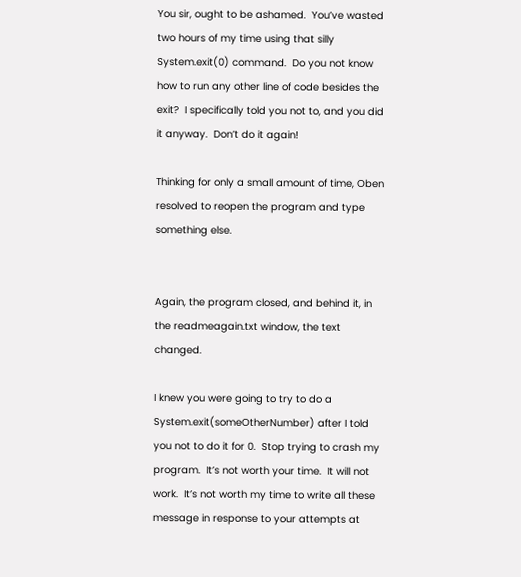You sir, ought to be ashamed.  You’ve wasted two hours of my time using that silly System.exit(0) command.  Do you not know how to run any other line of code besides the exit?  I specifically told you not to, and you did it anyway.  Don’t do it again!

Thinking for only a small amount of time, Oben resolved to reopen the program and type something else.


Again, the program closed, and behind it, in the readmeagain.txt window, the text changed.

I knew you were going to try to do a System.exit(someOtherNumber) after I told you not to do it for 0.  Stop trying to crash my program.  It’s not worth your time.  It will not work.  It’s not worth my time to write all these message in response to your attempts at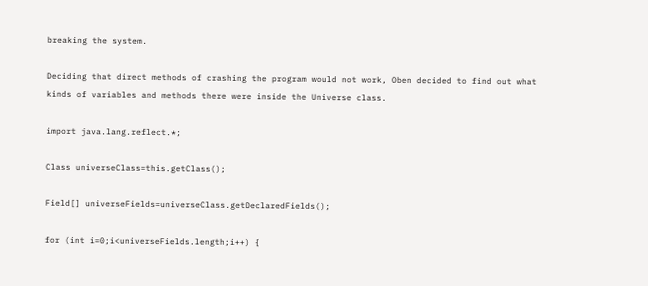breaking the system.

Deciding that direct methods of crashing the program would not work, Oben decided to find out what kinds of variables and methods there were inside the Universe class.

import java.lang.reflect.*;

Class universeClass=this.getClass();

Field[] universeFields=universeClass.getDeclaredFields();

for (int i=0;i<universeFields.length;i++) {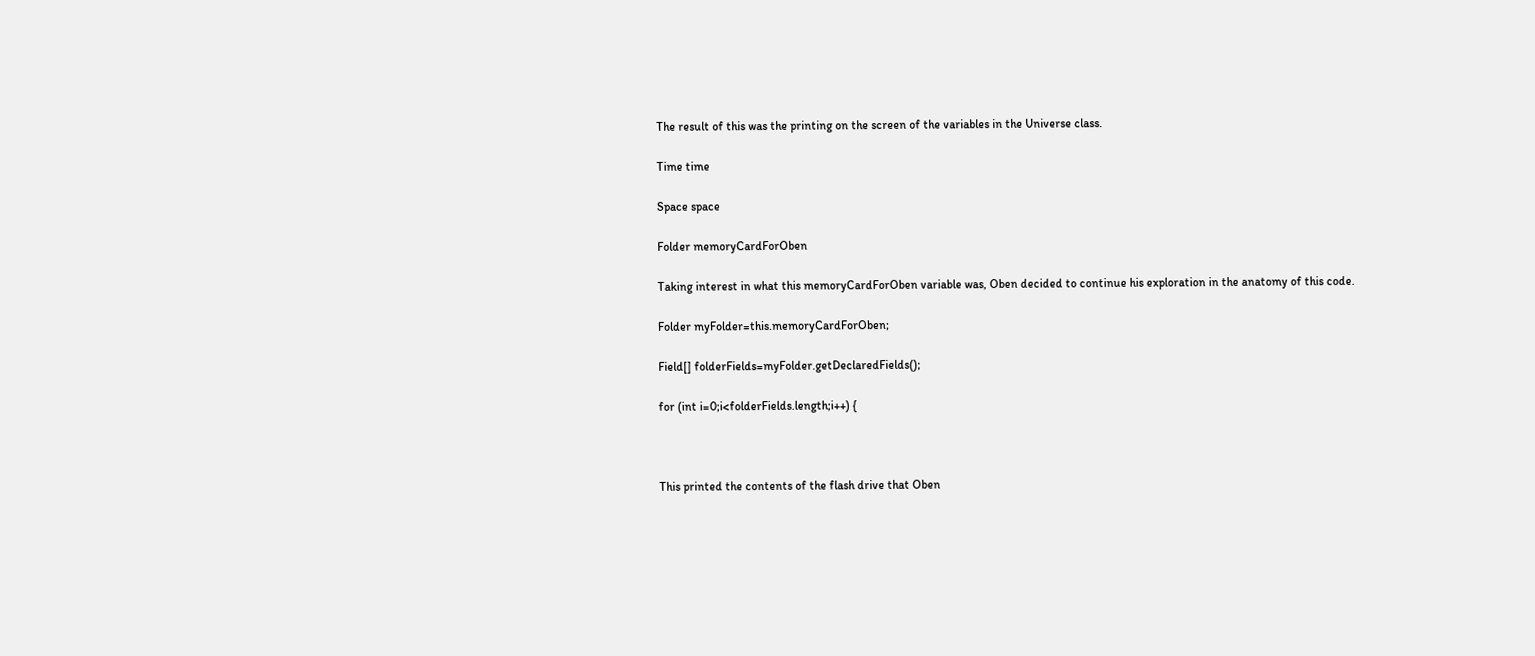The result of this was the printing on the screen of the variables in the Universe class.

Time time

Space space

Folder memoryCardForOben

Taking interest in what this memoryCardForOben variable was, Oben decided to continue his exploration in the anatomy of this code.

Folder myFolder=this.memoryCardForOben;

Field[] folderFields=myFolder.getDeclaredFields();

for (int i=0;i<folderFields.length;i++) {



This printed the contents of the flash drive that Oben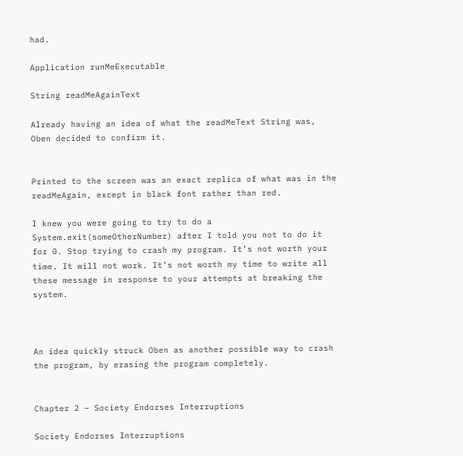had.

Application runMeExecutable

String readMeAgainText

Already having an idea of what the readMeText String was, Oben decided to confirm it.


Printed to the screen was an exact replica of what was in the readMeAgain, except in black font rather than red.

I knew you were going to try to do a System.exit(someOtherNumber) after I told you not to do it for 0. Stop trying to crash my program. It’s not worth your time. It will not work. It’s not worth my time to write all these message in response to your attempts at breaking the system.



An idea quickly struck Oben as another possible way to crash the program, by erasing the program completely.


Chapter 2 – Society Endorses Interruptions

Society Endorses Interruptions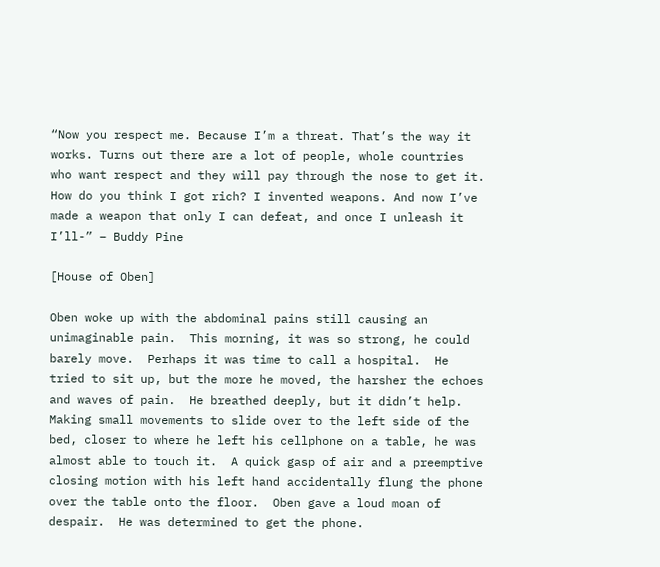“Now you respect me. Because I’m a threat. That’s the way it works. Turns out there are a lot of people, whole countries who want respect and they will pay through the nose to get it. How do you think I got rich? I invented weapons. And now I’ve made a weapon that only I can defeat, and once I unleash it I’ll-” – Buddy Pine

[House of Oben]

Oben woke up with the abdominal pains still causing an unimaginable pain.  This morning, it was so strong, he could barely move.  Perhaps it was time to call a hospital.  He tried to sit up, but the more he moved, the harsher the echoes and waves of pain.  He breathed deeply, but it didn’t help.   Making small movements to slide over to the left side of the bed, closer to where he left his cellphone on a table, he was almost able to touch it.  A quick gasp of air and a preemptive closing motion with his left hand accidentally flung the phone over the table onto the floor.  Oben gave a loud moan of despair.  He was determined to get the phone.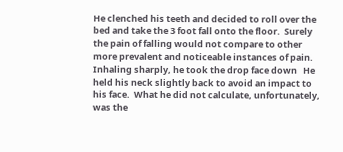He clenched his teeth and decided to roll over the bed and take the 3 foot fall onto the floor.  Surely the pain of falling would not compare to other more prevalent and noticeable instances of pain.  Inhaling sharply, he took the drop face down   He held his neck slightly back to avoid an impact to his face.  What he did not calculate, unfortunately, was the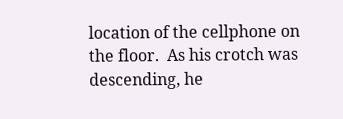location of the cellphone on the floor.  As his crotch was descending, he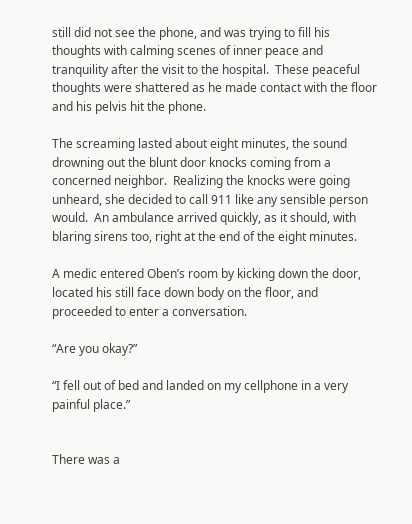still did not see the phone, and was trying to fill his thoughts with calming scenes of inner peace and tranquility after the visit to the hospital.  These peaceful thoughts were shattered as he made contact with the floor and his pelvis hit the phone.

The screaming lasted about eight minutes, the sound drowning out the blunt door knocks coming from a concerned neighbor.  Realizing the knocks were going unheard, she decided to call 911 like any sensible person would.  An ambulance arrived quickly, as it should, with blaring sirens too, right at the end of the eight minutes.

A medic entered Oben’s room by kicking down the door, located his still face down body on the floor, and proceeded to enter a conversation.

“Are you okay?”

“I fell out of bed and landed on my cellphone in a very painful place.”


There was a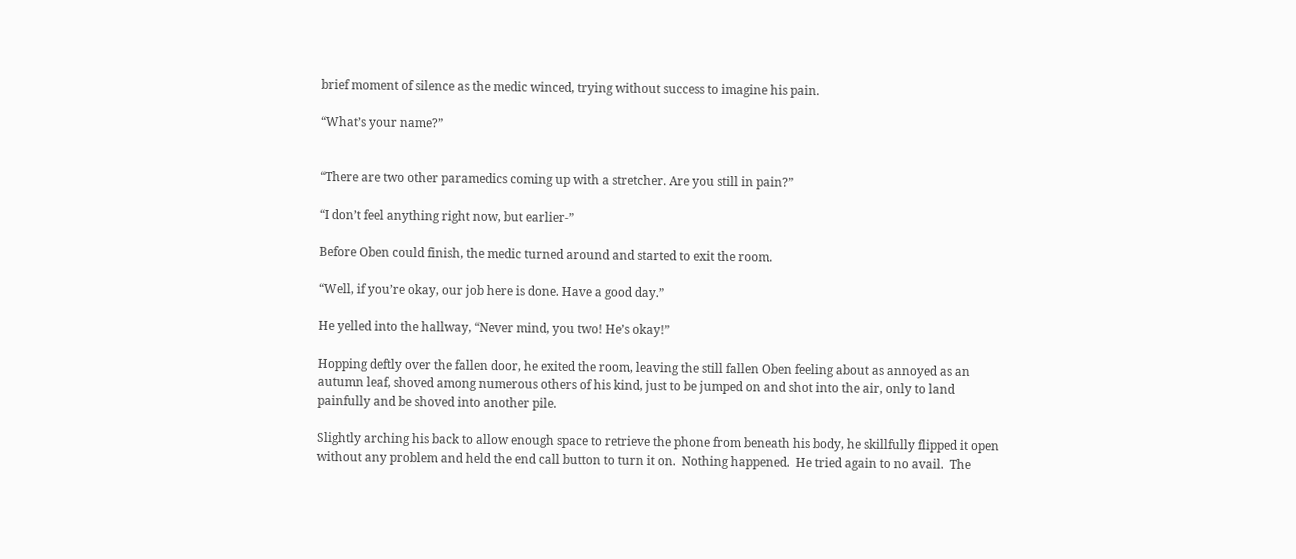brief moment of silence as the medic winced, trying without success to imagine his pain.

“What’s your name?”


“There are two other paramedics coming up with a stretcher. Are you still in pain?”

“I don’t feel anything right now, but earlier-”

Before Oben could finish, the medic turned around and started to exit the room.

“Well, if you’re okay, our job here is done. Have a good day.”

He yelled into the hallway, “Never mind, you two! He’s okay!”

Hopping deftly over the fallen door, he exited the room, leaving the still fallen Oben feeling about as annoyed as an autumn leaf, shoved among numerous others of his kind, just to be jumped on and shot into the air, only to land painfully and be shoved into another pile.

Slightly arching his back to allow enough space to retrieve the phone from beneath his body, he skillfully flipped it open without any problem and held the end call button to turn it on.  Nothing happened.  He tried again to no avail.  The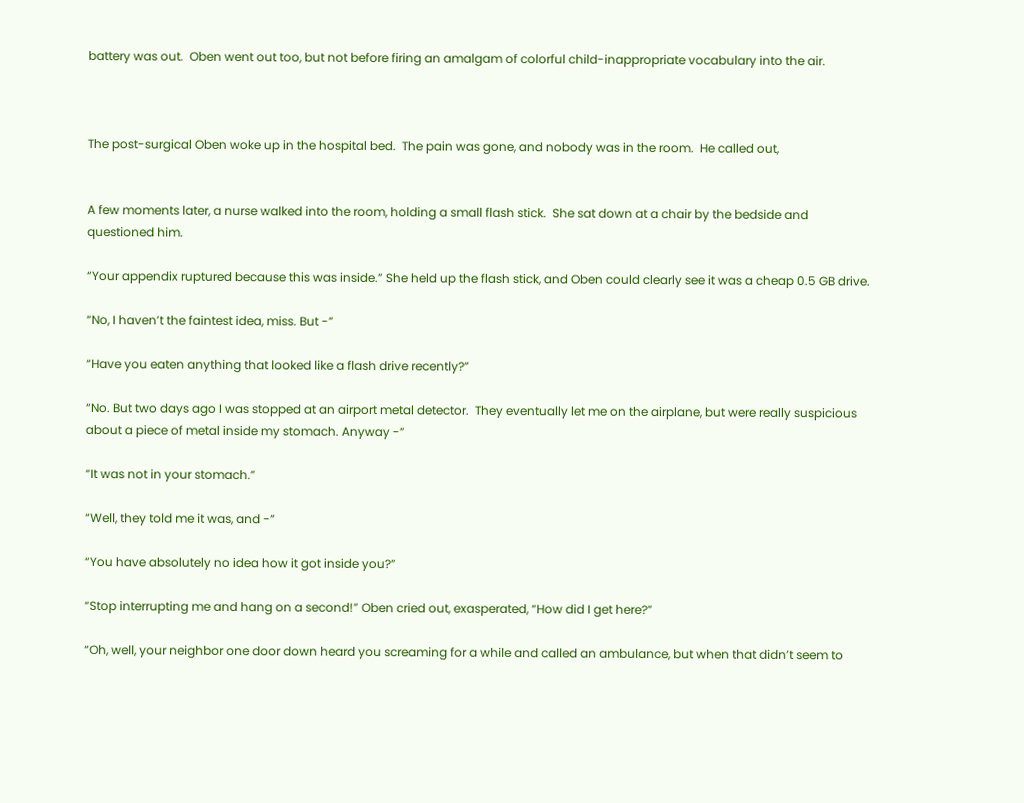battery was out.  Oben went out too, but not before firing an amalgam of colorful child-inappropriate vocabulary into the air.



The post-surgical Oben woke up in the hospital bed.  The pain was gone, and nobody was in the room.  He called out,


A few moments later, a nurse walked into the room, holding a small flash stick.  She sat down at a chair by the bedside and questioned him.

“Your appendix ruptured because this was inside.” She held up the flash stick, and Oben could clearly see it was a cheap 0.5 GB drive.

“No, I haven’t the faintest idea, miss. But -”

“Have you eaten anything that looked like a flash drive recently?”

“No. But two days ago I was stopped at an airport metal detector.  They eventually let me on the airplane, but were really suspicious about a piece of metal inside my stomach. Anyway -”

“It was not in your stomach.”

“Well, they told me it was, and -”

“You have absolutely no idea how it got inside you?”

“Stop interrupting me and hang on a second!” Oben cried out, exasperated, “How did I get here?”

“Oh, well, your neighbor one door down heard you screaming for a while and called an ambulance, but when that didn’t seem to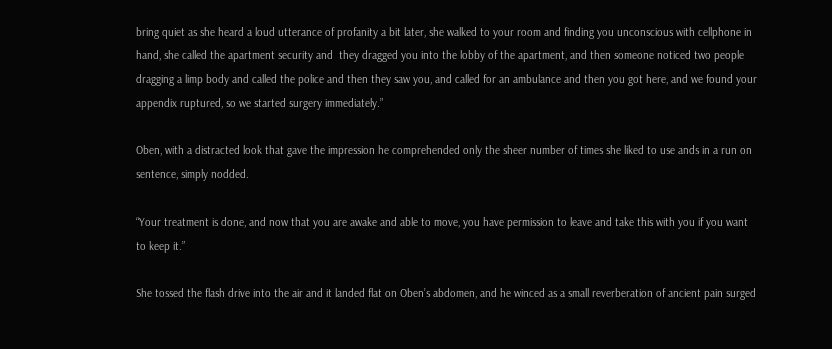bring quiet as she heard a loud utterance of profanity a bit later, she walked to your room and finding you unconscious with cellphone in hand, she called the apartment security and  they dragged you into the lobby of the apartment, and then someone noticed two people dragging a limp body and called the police and then they saw you, and called for an ambulance and then you got here, and we found your appendix ruptured, so we started surgery immediately.”

Oben, with a distracted look that gave the impression he comprehended only the sheer number of times she liked to use ands in a run on sentence, simply nodded.

“Your treatment is done, and now that you are awake and able to move, you have permission to leave and take this with you if you want to keep it.”

She tossed the flash drive into the air and it landed flat on Oben’s abdomen, and he winced as a small reverberation of ancient pain surged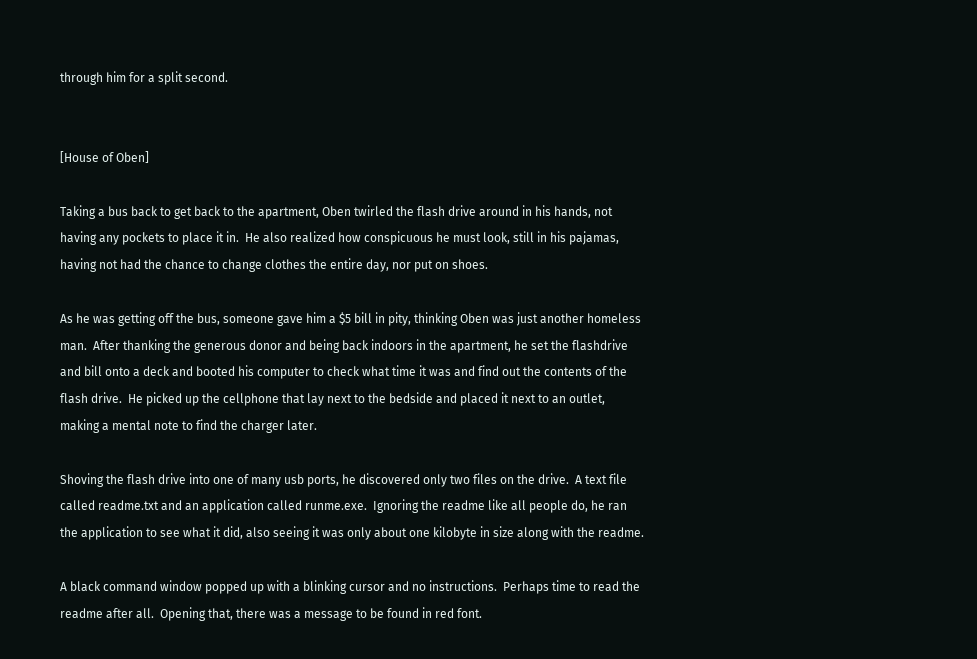through him for a split second.


[House of Oben]

Taking a bus back to get back to the apartment, Oben twirled the flash drive around in his hands, not having any pockets to place it in.  He also realized how conspicuous he must look, still in his pajamas, having not had the chance to change clothes the entire day, nor put on shoes.

As he was getting off the bus, someone gave him a $5 bill in pity, thinking Oben was just another homeless man.  After thanking the generous donor and being back indoors in the apartment, he set the flashdrive and bill onto a deck and booted his computer to check what time it was and find out the contents of the flash drive.  He picked up the cellphone that lay next to the bedside and placed it next to an outlet, making a mental note to find the charger later.

Shoving the flash drive into one of many usb ports, he discovered only two files on the drive.  A text file called readme.txt and an application called runme.exe.  Ignoring the readme like all people do, he ran the application to see what it did, also seeing it was only about one kilobyte in size along with the readme.

A black command window popped up with a blinking cursor and no instructions.  Perhaps time to read the readme after all.  Opening that, there was a message to be found in red font.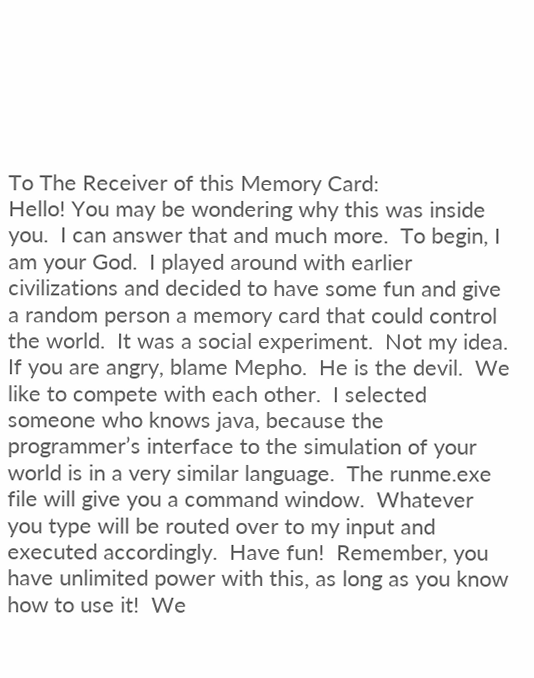To The Receiver of this Memory Card:
Hello! You may be wondering why this was inside you.  I can answer that and much more.  To begin, I am your God.  I played around with earlier civilizations and decided to have some fun and give a random person a memory card that could control the world.  It was a social experiment.  Not my idea.  If you are angry, blame Mepho.  He is the devil.  We like to compete with each other.  I selected someone who knows java, because the programmer’s interface to the simulation of your world is in a very similar language.  The runme.exe  file will give you a command window.  Whatever you type will be routed over to my input and executed accordingly.  Have fun!  Remember, you have unlimited power with this, as long as you know how to use it!  We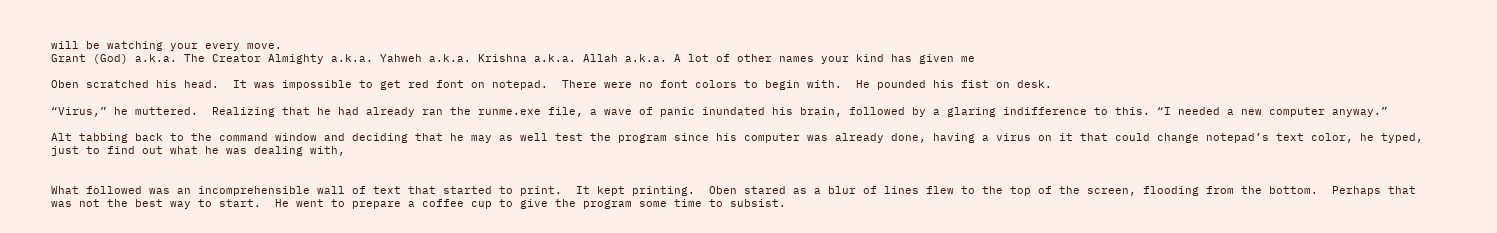will be watching your every move.
Grant (God) a.k.a. The Creator Almighty a.k.a. Yahweh a.k.a. Krishna a.k.a. Allah a.k.a. A lot of other names your kind has given me

Oben scratched his head.  It was impossible to get red font on notepad.  There were no font colors to begin with.  He pounded his fist on desk.

“Virus,” he muttered.  Realizing that he had already ran the runme.exe file, a wave of panic inundated his brain, followed by a glaring indifference to this. “I needed a new computer anyway.”

Alt tabbing back to the command window and deciding that he may as well test the program since his computer was already done, having a virus on it that could change notepad’s text color, he typed, just to find out what he was dealing with,


What followed was an incomprehensible wall of text that started to print.  It kept printing.  Oben stared as a blur of lines flew to the top of the screen, flooding from the bottom.  Perhaps that was not the best way to start.  He went to prepare a coffee cup to give the program some time to subsist.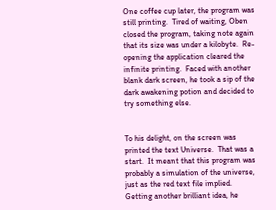One coffee cup later, the program was still printing.  Tired of waiting, Oben closed the program, taking note again that its size was under a kilobyte.  Re-opening the application cleared the infinite printing.  Faced with another blank dark screen, he took a sip of the dark awakening potion and decided to try something else.


To his delight, on the screen was printed the text Universe.  That was a start.  It meant that this program was probably a simulation of the universe, just as the red text file implied.  Getting another brilliant idea, he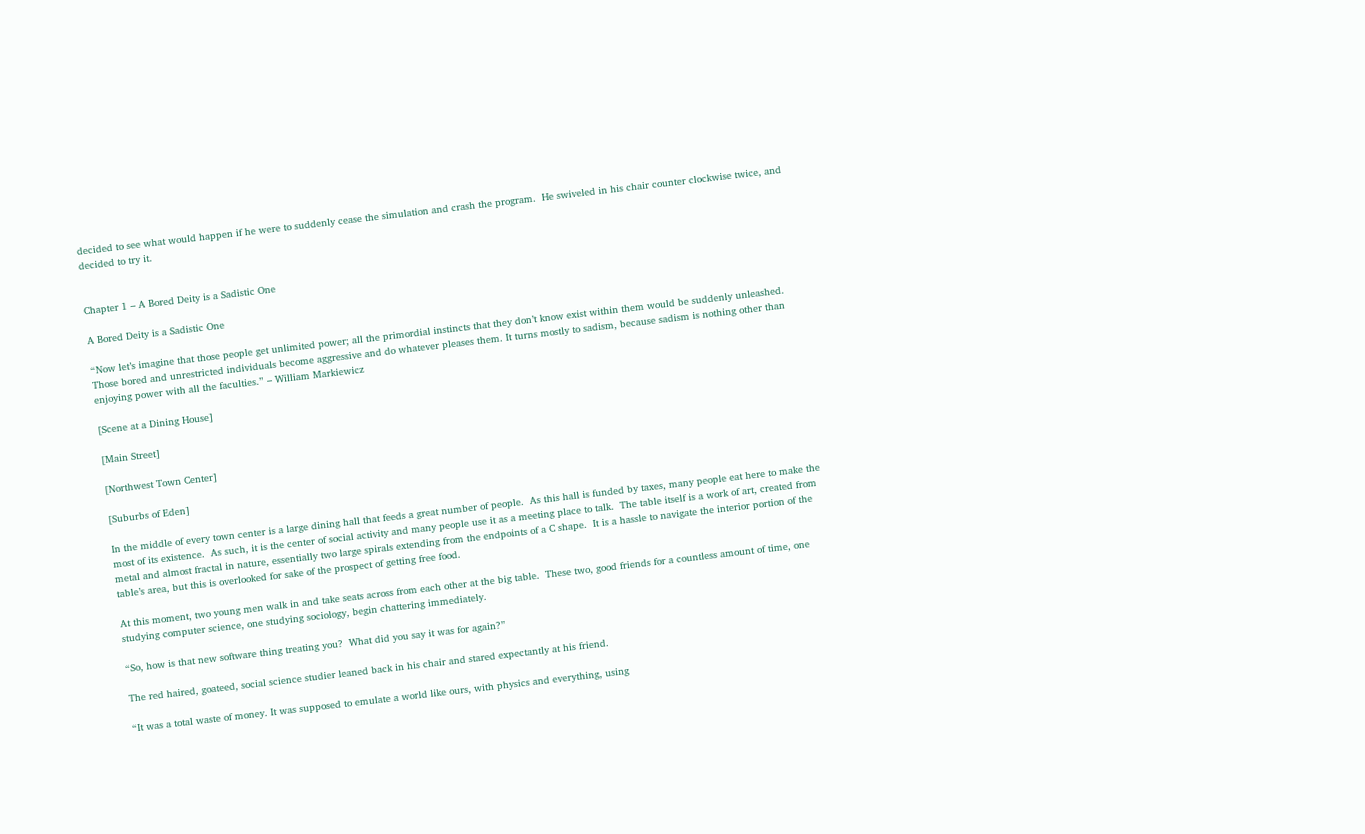decided to see what would happen if he were to suddenly cease the simulation and crash the program.  He swiveled in his chair counter clockwise twice, and decided to try it.


Chapter 1 – A Bored Deity is a Sadistic One

A Bored Deity is a Sadistic One

“Now let’s imagine that those people get unlimited power; all the primordial instincts that they don’t know exist within them would be suddenly unleashed. Those bored and unrestricted individuals become aggressive and do whatever pleases them. It turns mostly to sadism, because sadism is nothing other than enjoying power with all the faculties.” – William Markiewicz

[Scene at a Dining House]

[Main Street]

[Northwest Town Center]

[Suburbs of Eden]

In the middle of every town center is a large dining hall that feeds a great number of people.  As this hall is funded by taxes, many people eat here to make the most of its existence.  As such, it is the center of social activity and many people use it as a meeting place to talk.  The table itself is a work of art, created from metal and almost fractal in nature, essentially two large spirals extending from the endpoints of a C shape.  It is a hassle to navigate the interior portion of the table’s area, but this is overlooked for sake of the prospect of getting free food.

At this moment, two young men walk in and take seats across from each other at the big table.  These two, good friends for a countless amount of time, one studying computer science, one studying sociology, begin chattering immediately.

“So, how is that new software thing treating you?  What did you say it was for again?”

The red haired, goateed, social science studier leaned back in his chair and stared expectantly at his friend.

“It was a total waste of money. It was supposed to emulate a world like ours, with physics and everything, using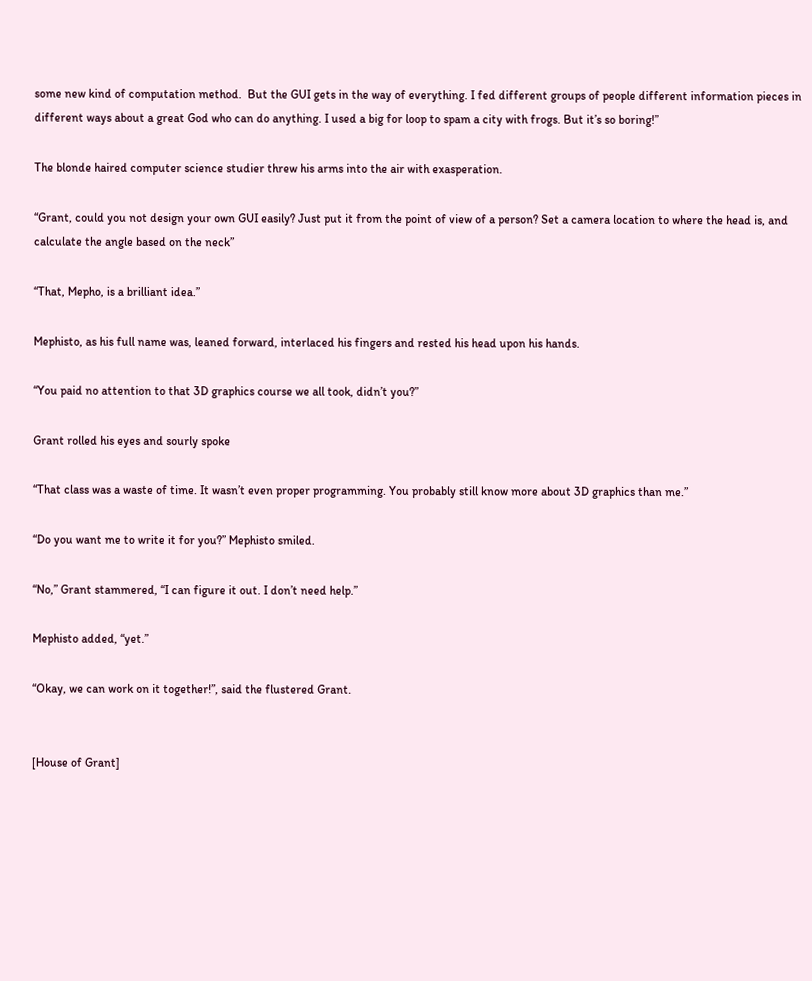some new kind of computation method.  But the GUI gets in the way of everything. I fed different groups of people different information pieces in different ways about a great God who can do anything. I used a big for loop to spam a city with frogs. But it’s so boring!”

The blonde haired computer science studier threw his arms into the air with exasperation.

“Grant, could you not design your own GUI easily? Just put it from the point of view of a person? Set a camera location to where the head is, and calculate the angle based on the neck”

“That, Mepho, is a brilliant idea.”

Mephisto, as his full name was, leaned forward, interlaced his fingers and rested his head upon his hands.

“You paid no attention to that 3D graphics course we all took, didn’t you?”

Grant rolled his eyes and sourly spoke

“That class was a waste of time. It wasn’t even proper programming. You probably still know more about 3D graphics than me.”

“Do you want me to write it for you?” Mephisto smiled.

“No,” Grant stammered, “I can figure it out. I don’t need help.”

Mephisto added, “yet.”

“Okay, we can work on it together!”, said the flustered Grant.


[House of Grant]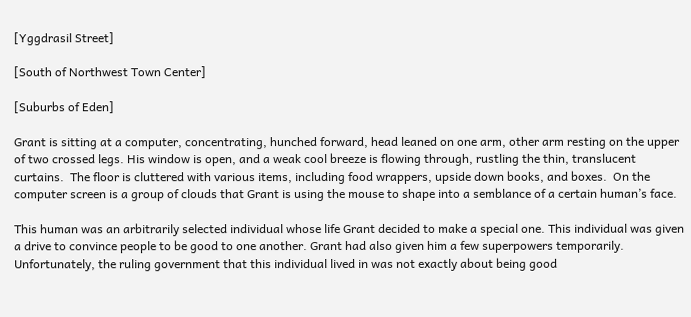[Yggdrasil Street]

[South of Northwest Town Center]

[Suburbs of Eden]

Grant is sitting at a computer, concentrating, hunched forward, head leaned on one arm, other arm resting on the upper of two crossed legs. His window is open, and a weak cool breeze is flowing through, rustling the thin, translucent curtains.  The floor is cluttered with various items, including food wrappers, upside down books, and boxes.  On the computer screen is a group of clouds that Grant is using the mouse to shape into a semblance of a certain human’s face.

This human was an arbitrarily selected individual whose life Grant decided to make a special one. This individual was given a drive to convince people to be good to one another. Grant had also given him a few superpowers temporarily. Unfortunately, the ruling government that this individual lived in was not exactly about being good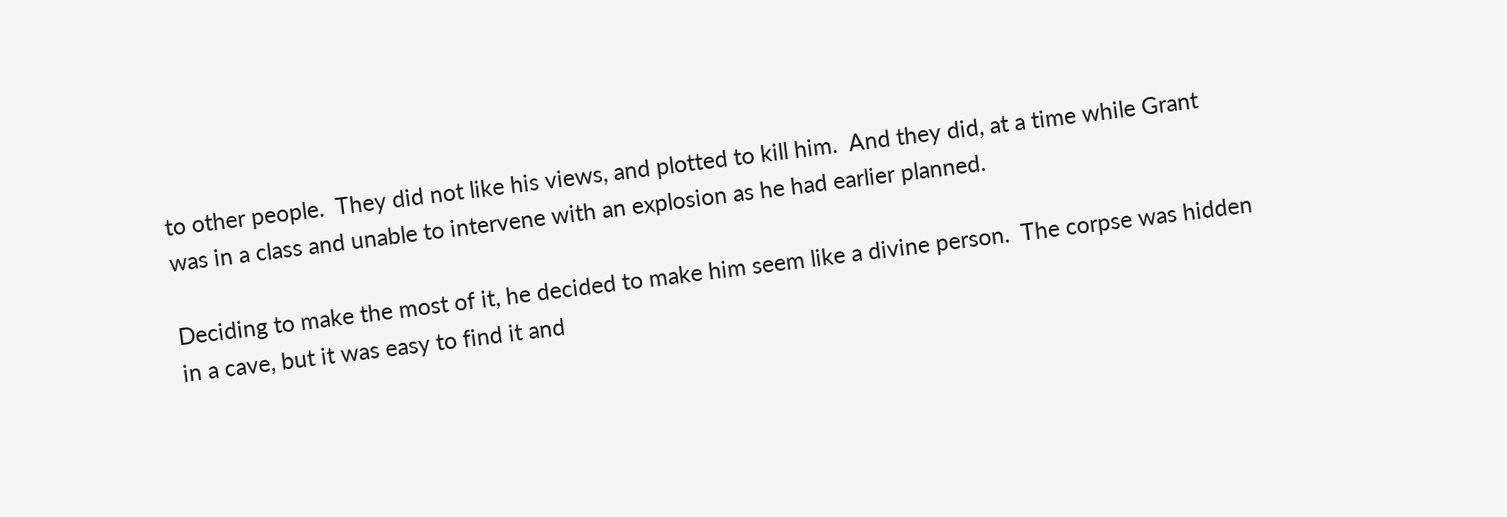to other people.  They did not like his views, and plotted to kill him.  And they did, at a time while Grant was in a class and unable to intervene with an explosion as he had earlier planned.

Deciding to make the most of it, he decided to make him seem like a divine person.  The corpse was hidden in a cave, but it was easy to find it and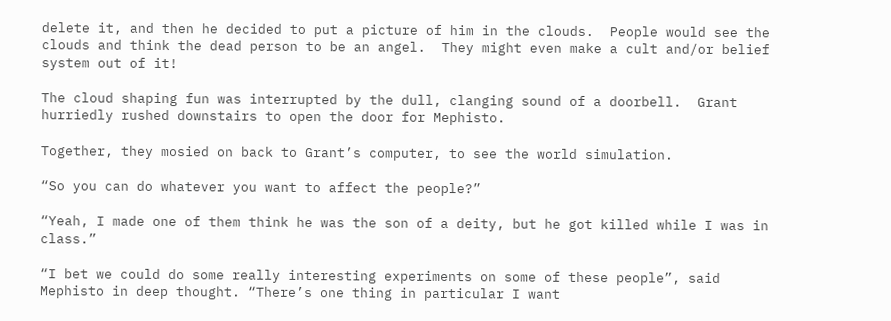delete it, and then he decided to put a picture of him in the clouds.  People would see the clouds and think the dead person to be an angel.  They might even make a cult and/or belief system out of it!

The cloud shaping fun was interrupted by the dull, clanging sound of a doorbell.  Grant hurriedly rushed downstairs to open the door for Mephisto.

Together, they mosied on back to Grant’s computer, to see the world simulation.

“So you can do whatever you want to affect the people?”

“Yeah, I made one of them think he was the son of a deity, but he got killed while I was in class.”

“I bet we could do some really interesting experiments on some of these people”, said Mephisto in deep thought. “There’s one thing in particular I want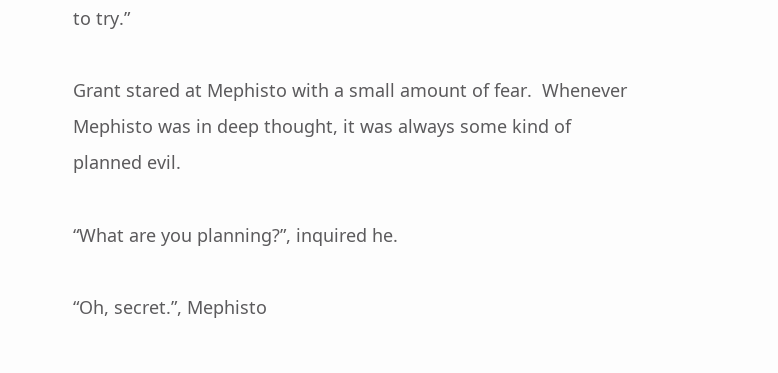to try.”

Grant stared at Mephisto with a small amount of fear.  Whenever Mephisto was in deep thought, it was always some kind of planned evil.

“What are you planning?”, inquired he.

“Oh, secret.”, Mephisto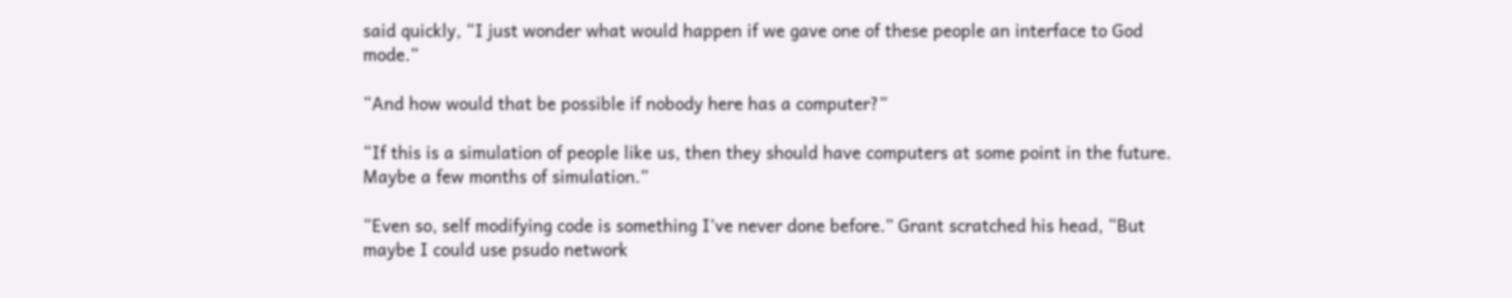said quickly, “I just wonder what would happen if we gave one of these people an interface to God mode.”

“And how would that be possible if nobody here has a computer?”

“If this is a simulation of people like us, then they should have computers at some point in the future. Maybe a few months of simulation.”

“Even so, self modifying code is something I’ve never done before.” Grant scratched his head, “But maybe I could use psudo network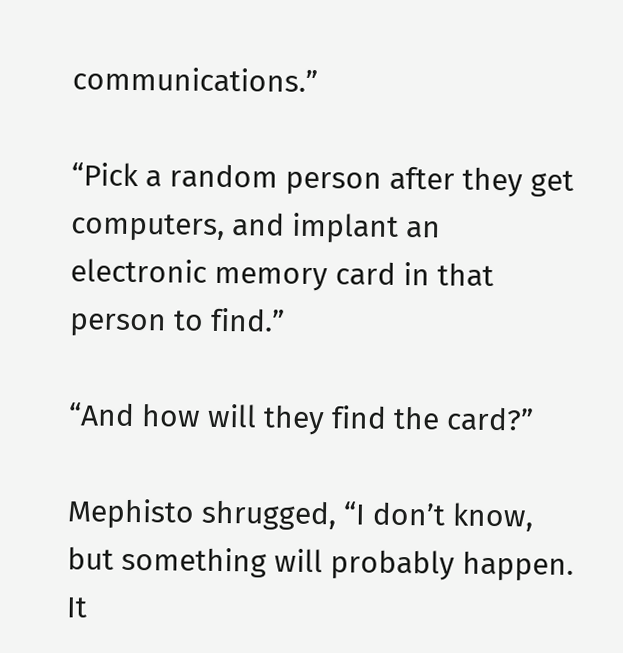communications.”

“Pick a random person after they get computers, and implant an electronic memory card in that person to find.”

“And how will they find the card?”

Mephisto shrugged, “I don’t know, but something will probably happen.  It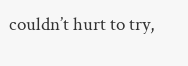couldn’t hurt to try,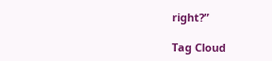right?”

Tag Cloud